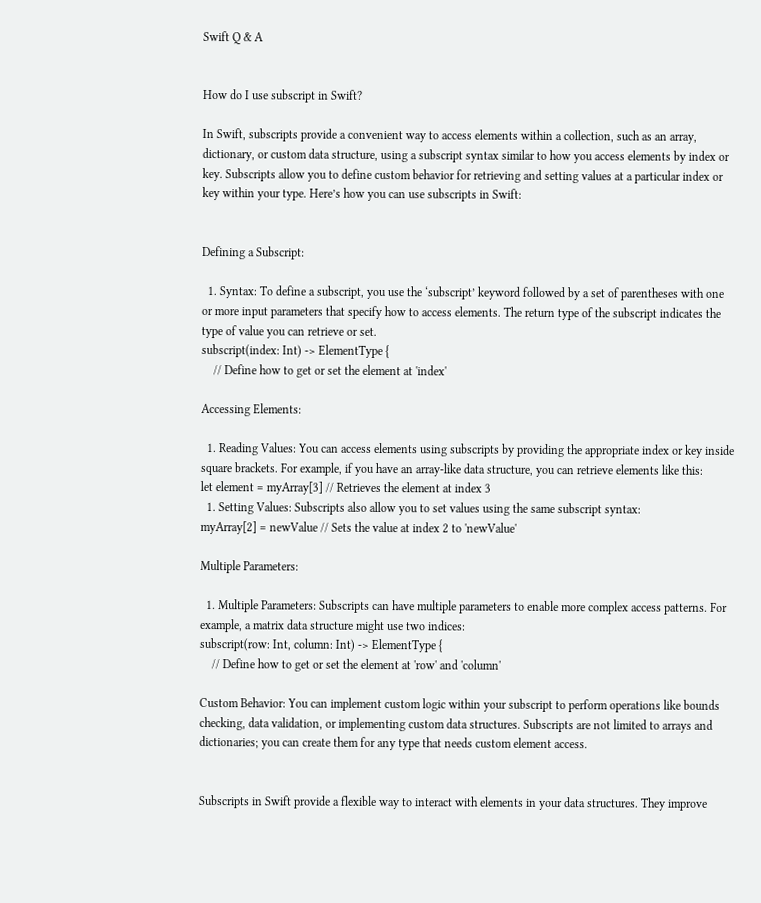Swift Q & A


How do I use subscript in Swift?

In Swift, subscripts provide a convenient way to access elements within a collection, such as an array, dictionary, or custom data structure, using a subscript syntax similar to how you access elements by index or key. Subscripts allow you to define custom behavior for retrieving and setting values at a particular index or key within your type. Here’s how you can use subscripts in Swift:


Defining a Subscript:

  1. Syntax: To define a subscript, you use the ‘subscript’ keyword followed by a set of parentheses with one or more input parameters that specify how to access elements. The return type of the subscript indicates the type of value you can retrieve or set.
subscript(index: Int) -> ElementType {
    // Define how to get or set the element at 'index'

Accessing Elements:

  1. Reading Values: You can access elements using subscripts by providing the appropriate index or key inside square brackets. For example, if you have an array-like data structure, you can retrieve elements like this:
let element = myArray[3] // Retrieves the element at index 3
  1. Setting Values: Subscripts also allow you to set values using the same subscript syntax:
myArray[2] = newValue // Sets the value at index 2 to 'newValue'

Multiple Parameters:

  1. Multiple Parameters: Subscripts can have multiple parameters to enable more complex access patterns. For example, a matrix data structure might use two indices:
subscript(row: Int, column: Int) -> ElementType {
    // Define how to get or set the element at 'row' and 'column'

Custom Behavior: You can implement custom logic within your subscript to perform operations like bounds checking, data validation, or implementing custom data structures. Subscripts are not limited to arrays and dictionaries; you can create them for any type that needs custom element access.


Subscripts in Swift provide a flexible way to interact with elements in your data structures. They improve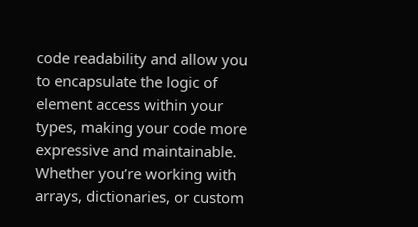code readability and allow you to encapsulate the logic of element access within your types, making your code more expressive and maintainable. Whether you’re working with arrays, dictionaries, or custom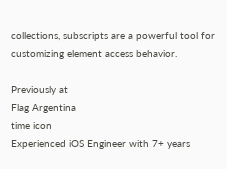collections, subscripts are a powerful tool for customizing element access behavior.

Previously at
Flag Argentina
time icon
Experienced iOS Engineer with 7+ years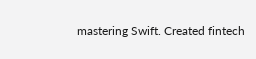mastering Swift. Created fintech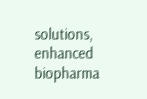solutions, enhanced biopharma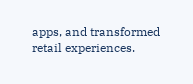apps, and transformed retail experiences.